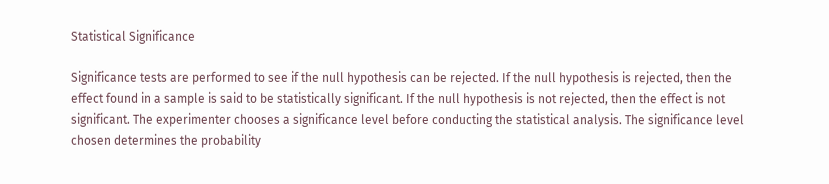Statistical Significance

Significance tests are performed to see if the null hypothesis can be rejected. If the null hypothesis is rejected, then the effect found in a sample is said to be statistically significant. If the null hypothesis is not rejected, then the effect is not significant. The experimenter chooses a significance level before conducting the statistical analysis. The significance level chosen determines the probability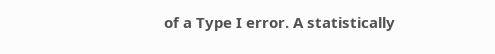of a Type I error. A statistically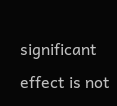significant effect is not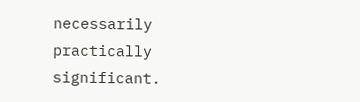necessarily practically significant.